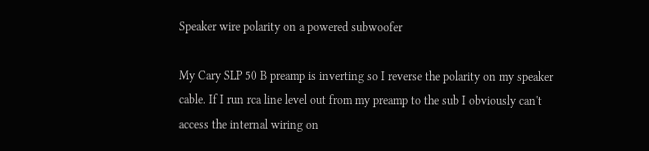Speaker wire polarity on a powered subwoofer

My Cary SLP 50 B preamp is inverting so I reverse the polarity on my speaker cable. If I run rca line level out from my preamp to the sub I obviously can't access the internal wiring on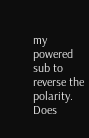my powered sub to reverse the polarity. Does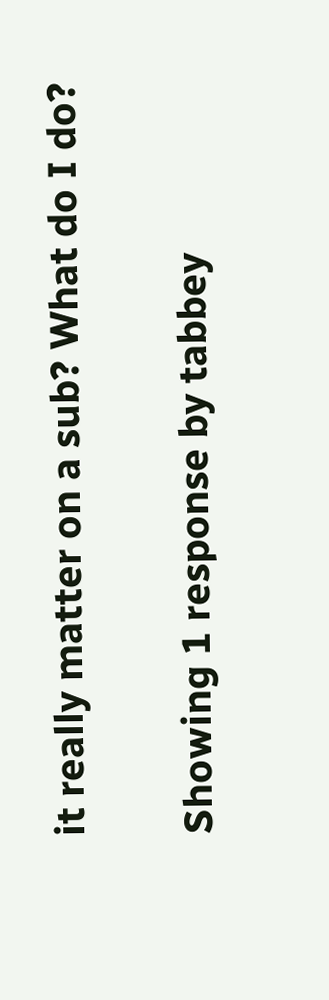it really matter on a sub? What do I do?

Showing 1 response by tabbey